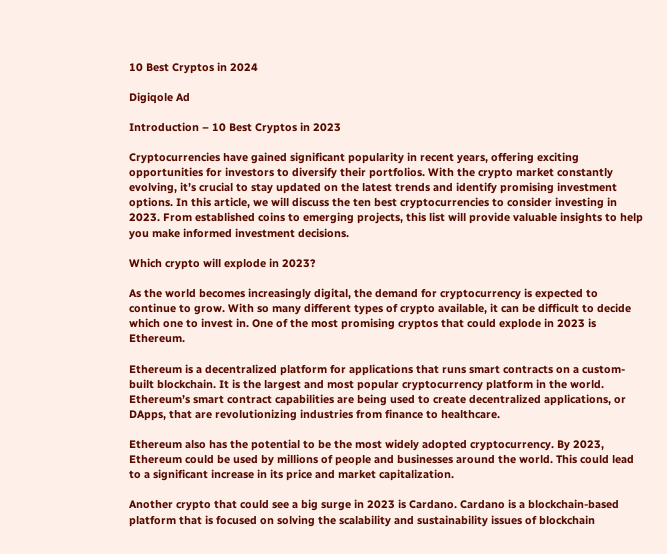10 Best Cryptos in 2024

Digiqole Ad

Introduction – 10 Best Cryptos in 2023

Cryptocurrencies have gained significant popularity in recent years, offering exciting opportunities for investors to diversify their portfolios. With the crypto market constantly evolving, it’s crucial to stay updated on the latest trends and identify promising investment options. In this article, we will discuss the ten best cryptocurrencies to consider investing in 2023. From established coins to emerging projects, this list will provide valuable insights to help you make informed investment decisions.

Which crypto will explode in 2023?

As the world becomes increasingly digital, the demand for cryptocurrency is expected to continue to grow. With so many different types of crypto available, it can be difficult to decide which one to invest in. One of the most promising cryptos that could explode in 2023 is Ethereum.

Ethereum is a decentralized platform for applications that runs smart contracts on a custom-built blockchain. It is the largest and most popular cryptocurrency platform in the world. Ethereum’s smart contract capabilities are being used to create decentralized applications, or DApps, that are revolutionizing industries from finance to healthcare.

Ethereum also has the potential to be the most widely adopted cryptocurrency. By 2023, Ethereum could be used by millions of people and businesses around the world. This could lead to a significant increase in its price and market capitalization.

Another crypto that could see a big surge in 2023 is Cardano. Cardano is a blockchain-based platform that is focused on solving the scalability and sustainability issues of blockchain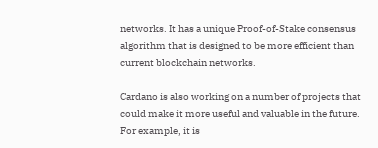networks. It has a unique Proof-of-Stake consensus algorithm that is designed to be more efficient than current blockchain networks.

Cardano is also working on a number of projects that could make it more useful and valuable in the future. For example, it is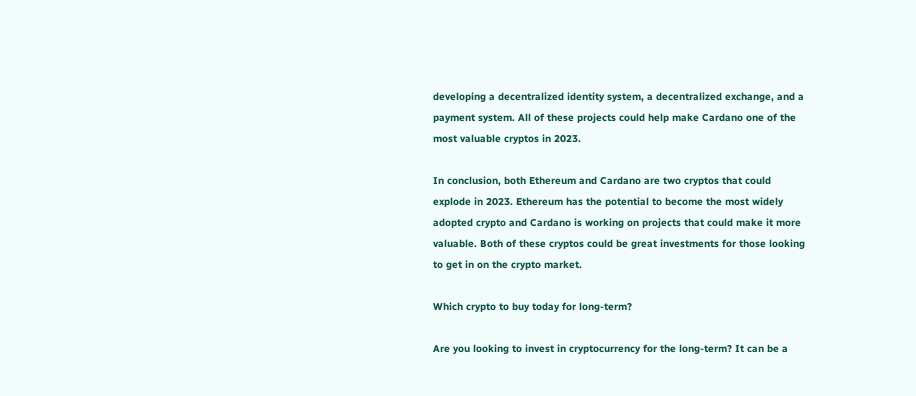developing a decentralized identity system, a decentralized exchange, and a payment system. All of these projects could help make Cardano one of the most valuable cryptos in 2023.

In conclusion, both Ethereum and Cardano are two cryptos that could explode in 2023. Ethereum has the potential to become the most widely adopted crypto and Cardano is working on projects that could make it more valuable. Both of these cryptos could be great investments for those looking to get in on the crypto market.

Which crypto to buy today for long-term?

Are you looking to invest in cryptocurrency for the long-term? It can be a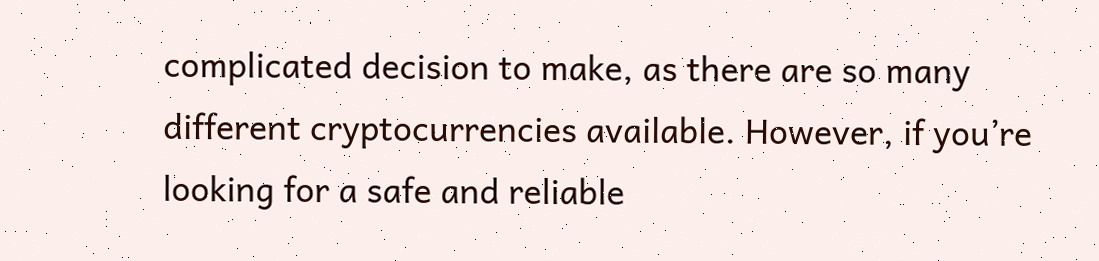complicated decision to make, as there are so many different cryptocurrencies available. However, if you’re looking for a safe and reliable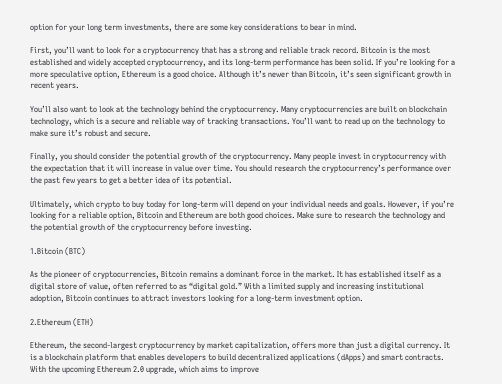option for your long term investments, there are some key considerations to bear in mind.

First, you’ll want to look for a cryptocurrency that has a strong and reliable track record. Bitcoin is the most established and widely accepted cryptocurrency, and its long-term performance has been solid. If you’re looking for a more speculative option, Ethereum is a good choice. Although it’s newer than Bitcoin, it’s seen significant growth in recent years.

You’ll also want to look at the technology behind the cryptocurrency. Many cryptocurrencies are built on blockchain technology, which is a secure and reliable way of tracking transactions. You’ll want to read up on the technology to make sure it’s robust and secure.

Finally, you should consider the potential growth of the cryptocurrency. Many people invest in cryptocurrency with the expectation that it will increase in value over time. You should research the cryptocurrency’s performance over the past few years to get a better idea of its potential.

Ultimately, which crypto to buy today for long-term will depend on your individual needs and goals. However, if you’re looking for a reliable option, Bitcoin and Ethereum are both good choices. Make sure to research the technology and the potential growth of the cryptocurrency before investing.

1.Bitcoin (BTC)

As the pioneer of cryptocurrencies, Bitcoin remains a dominant force in the market. It has established itself as a digital store of value, often referred to as “digital gold.” With a limited supply and increasing institutional adoption, Bitcoin continues to attract investors looking for a long-term investment option.

2.Ethereum (ETH)

Ethereum, the second-largest cryptocurrency by market capitalization, offers more than just a digital currency. It is a blockchain platform that enables developers to build decentralized applications (dApps) and smart contracts. With the upcoming Ethereum 2.0 upgrade, which aims to improve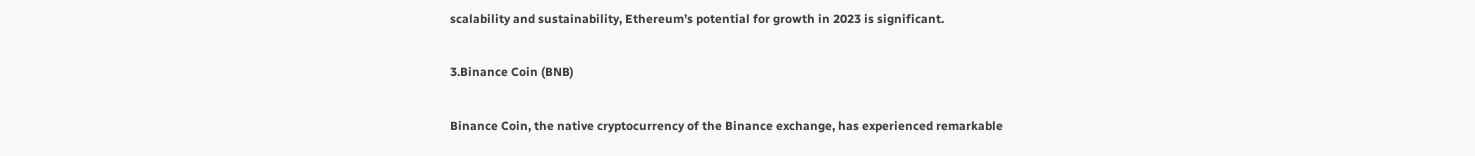scalability and sustainability, Ethereum’s potential for growth in 2023 is significant.

3.Binance Coin (BNB)

Binance Coin, the native cryptocurrency of the Binance exchange, has experienced remarkable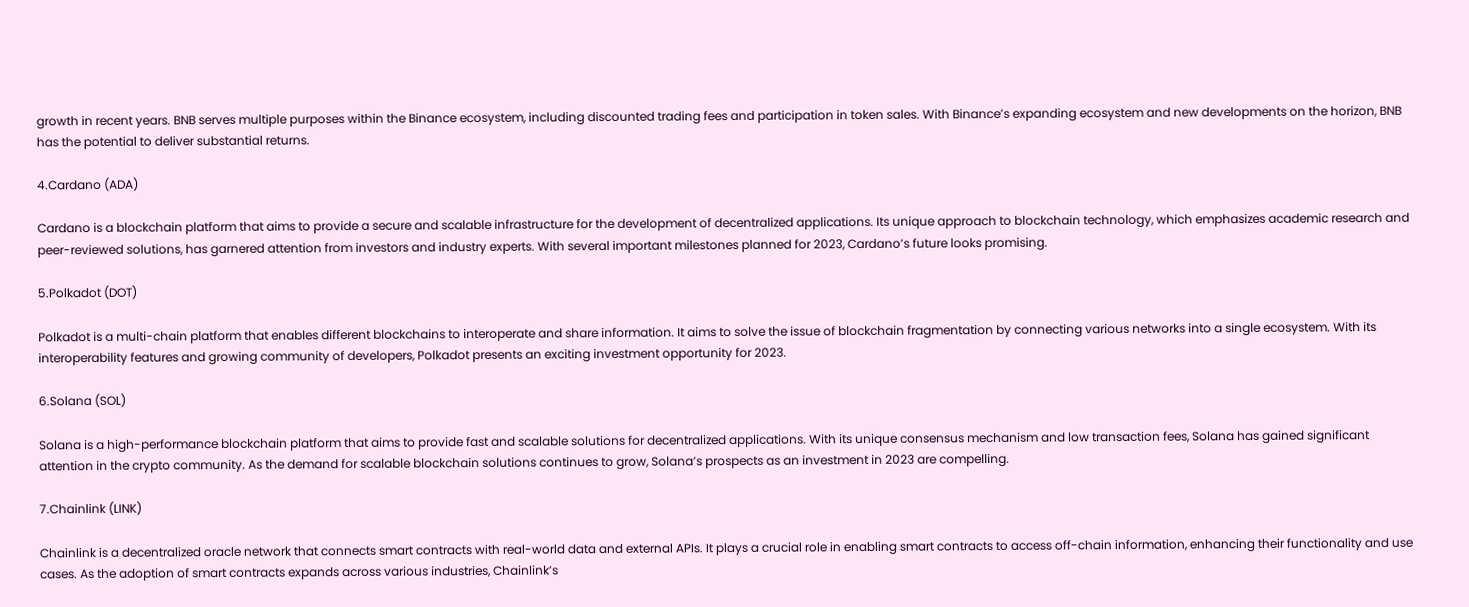growth in recent years. BNB serves multiple purposes within the Binance ecosystem, including discounted trading fees and participation in token sales. With Binance’s expanding ecosystem and new developments on the horizon, BNB has the potential to deliver substantial returns.

4.Cardano (ADA)

Cardano is a blockchain platform that aims to provide a secure and scalable infrastructure for the development of decentralized applications. Its unique approach to blockchain technology, which emphasizes academic research and peer-reviewed solutions, has garnered attention from investors and industry experts. With several important milestones planned for 2023, Cardano’s future looks promising.

5.Polkadot (DOT)

Polkadot is a multi-chain platform that enables different blockchains to interoperate and share information. It aims to solve the issue of blockchain fragmentation by connecting various networks into a single ecosystem. With its interoperability features and growing community of developers, Polkadot presents an exciting investment opportunity for 2023.

6.Solana (SOL)

Solana is a high-performance blockchain platform that aims to provide fast and scalable solutions for decentralized applications. With its unique consensus mechanism and low transaction fees, Solana has gained significant attention in the crypto community. As the demand for scalable blockchain solutions continues to grow, Solana’s prospects as an investment in 2023 are compelling.

7.Chainlink (LINK)

Chainlink is a decentralized oracle network that connects smart contracts with real-world data and external APIs. It plays a crucial role in enabling smart contracts to access off-chain information, enhancing their functionality and use cases. As the adoption of smart contracts expands across various industries, Chainlink’s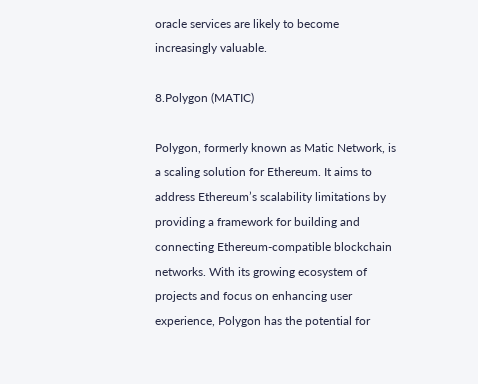oracle services are likely to become increasingly valuable.

8.Polygon (MATIC)

Polygon, formerly known as Matic Network, is a scaling solution for Ethereum. It aims to address Ethereum’s scalability limitations by providing a framework for building and connecting Ethereum-compatible blockchain networks. With its growing ecosystem of projects and focus on enhancing user experience, Polygon has the potential for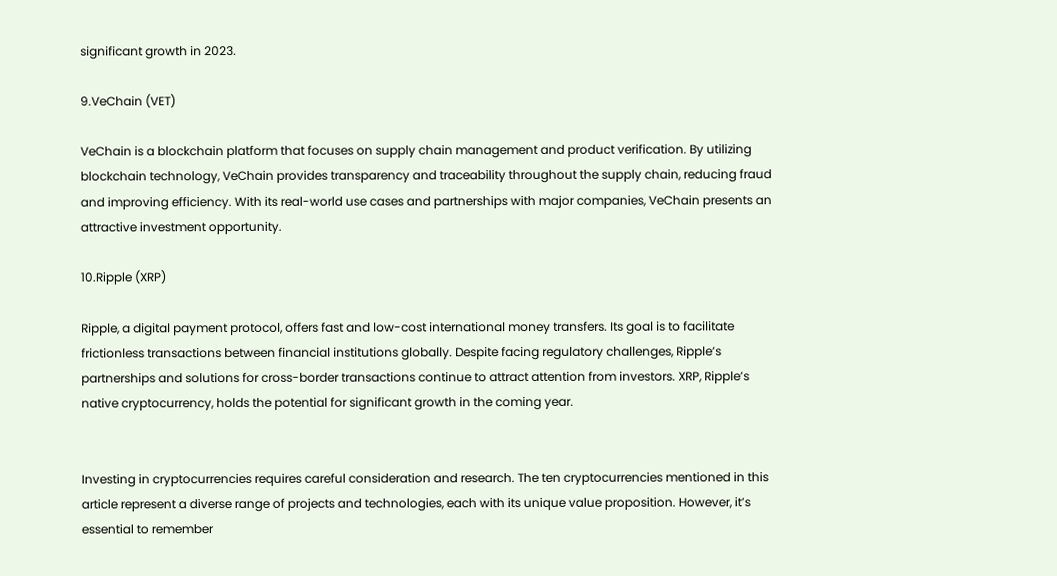significant growth in 2023.

9.VeChain (VET)

VeChain is a blockchain platform that focuses on supply chain management and product verification. By utilizing blockchain technology, VeChain provides transparency and traceability throughout the supply chain, reducing fraud and improving efficiency. With its real-world use cases and partnerships with major companies, VeChain presents an attractive investment opportunity.

10.Ripple (XRP)

Ripple, a digital payment protocol, offers fast and low-cost international money transfers. Its goal is to facilitate frictionless transactions between financial institutions globally. Despite facing regulatory challenges, Ripple’s partnerships and solutions for cross-border transactions continue to attract attention from investors. XRP, Ripple’s native cryptocurrency, holds the potential for significant growth in the coming year.


Investing in cryptocurrencies requires careful consideration and research. The ten cryptocurrencies mentioned in this article represent a diverse range of projects and technologies, each with its unique value proposition. However, it’s essential to remember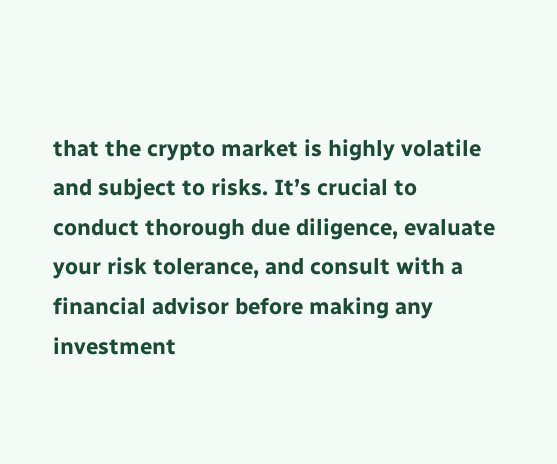that the crypto market is highly volatile and subject to risks. It’s crucial to conduct thorough due diligence, evaluate your risk tolerance, and consult with a financial advisor before making any investment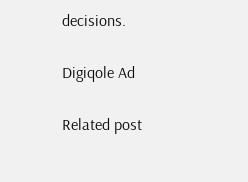decisions.

Digiqole Ad

Related post